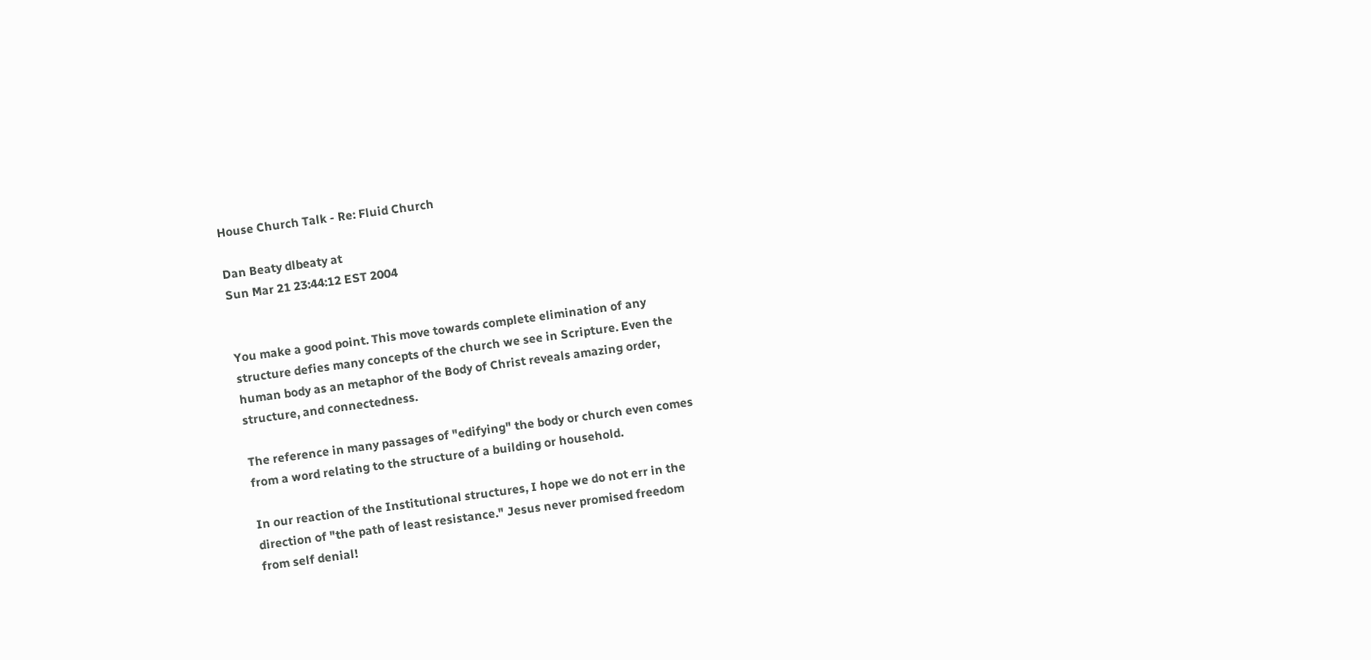House Church Talk - Re: Fluid Church

Dan Beaty dlbeaty at
Sun Mar 21 23:44:12 EST 2004


You make a good point. This move towards complete elimination of any
structure defies many concepts of the church we see in Scripture. Even the
human body as an metaphor of the Body of Christ reveals amazing order,
structure, and connectedness.

The reference in many passages of "edifying" the body or church even comes
from a word relating to the structure of a building or household.

In our reaction of the Institutional structures, I hope we do not err in the
direction of "the path of least resistance." Jesus never promised freedom
from self denial!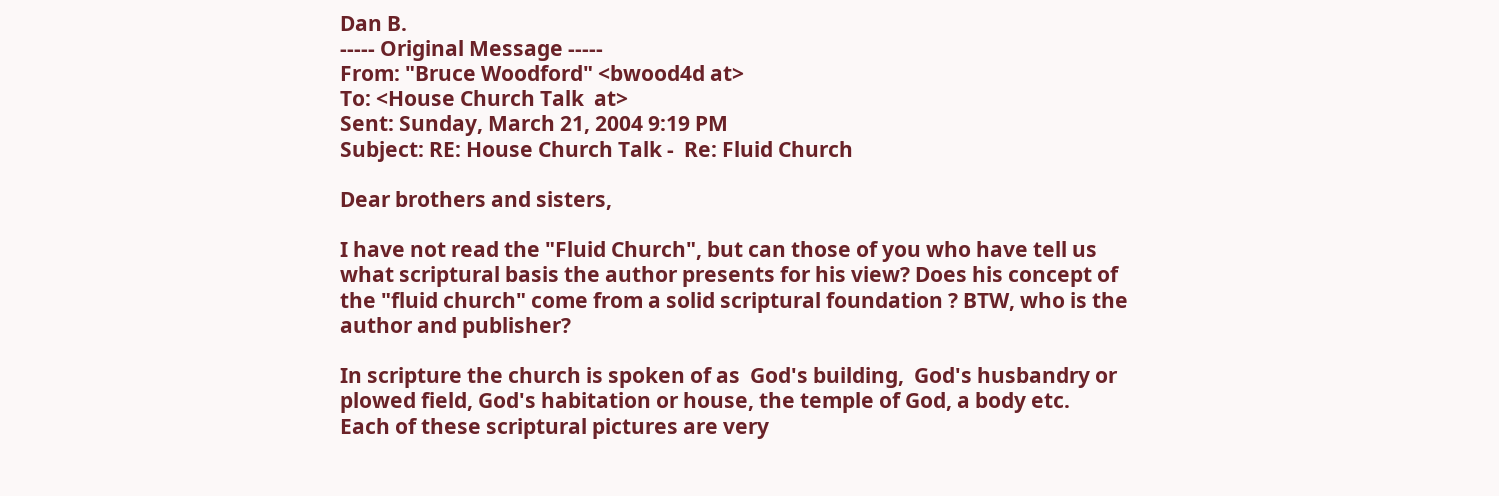Dan B.
----- Original Message -----
From: "Bruce Woodford" <bwood4d at>
To: <House Church Talk  at>
Sent: Sunday, March 21, 2004 9:19 PM
Subject: RE: House Church Talk -  Re: Fluid Church

Dear brothers and sisters,

I have not read the "Fluid Church", but can those of you who have tell us
what scriptural basis the author presents for his view? Does his concept of
the "fluid church" come from a solid scriptural foundation ? BTW, who is the
author and publisher?

In scripture the church is spoken of as  God's building,  God's husbandry or
plowed field, God's habitation or house, the temple of God, a body etc.
Each of these scriptural pictures are very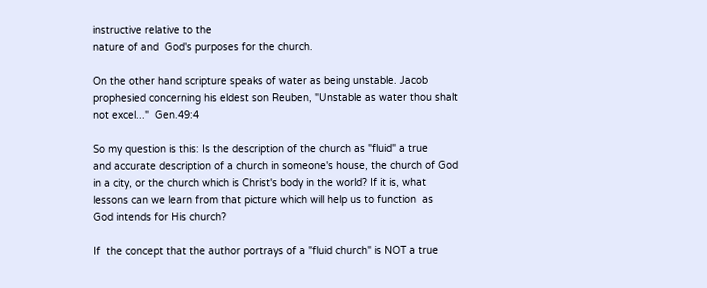instructive relative to the
nature of and  God's purposes for the church.

On the other hand scripture speaks of water as being unstable. Jacob
prophesied concerning his eldest son Reuben, "Unstable as water thou shalt
not excel..."  Gen.49:4

So my question is this: Is the description of the church as "fluid" a true
and accurate description of a church in someone's house, the church of God
in a city, or the church which is Christ's body in the world? If it is, what
lessons can we learn from that picture which will help us to function  as
God intends for His church?

If  the concept that the author portrays of a "fluid church" is NOT a true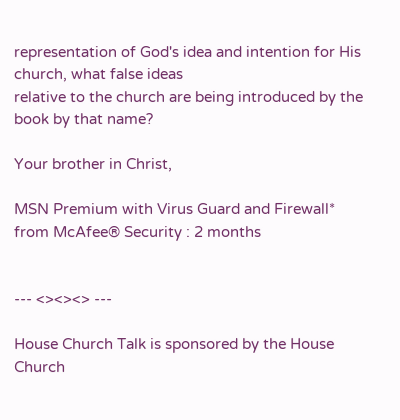representation of God's idea and intention for His church, what false ideas
relative to the church are being introduced by the book by that name?

Your brother in Christ,

MSN Premium with Virus Guard and Firewall* from McAfee® Security : 2 months


--- <><><> ---

House Church Talk is sponsored by the House Church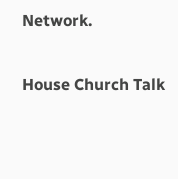Network.

House Church Talk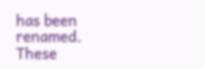has been renamed. These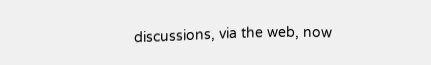discussions, via the web, now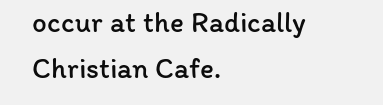occur at the Radically Christian Cafe.